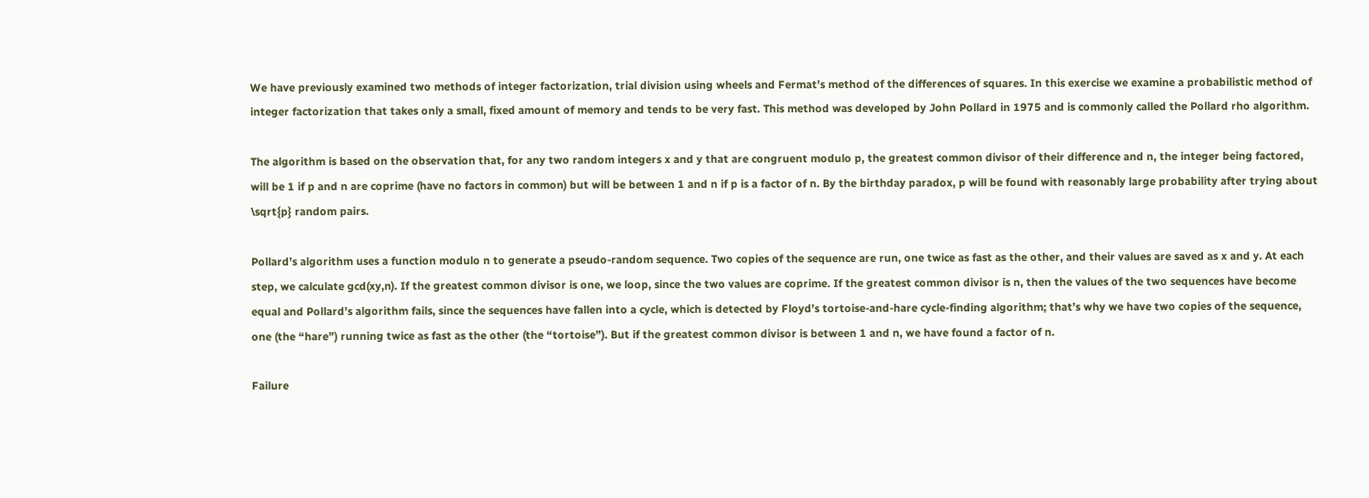We have previously examined two methods of integer factorization, trial division using wheels and Fermat’s method of the differences of squares. In this exercise we examine a probabilistic method of integer factorization that takes only a small, fixed amount of memory and tends to be very fast. This method was developed by John Pollard in 1975 and is commonly called the Pollard rho algorithm.

The algorithm is based on the observation that, for any two random integers x and y that are congruent modulo p, the greatest common divisor of their difference and n, the integer being factored, will be 1 if p and n are coprime (have no factors in common) but will be between 1 and n if p is a factor of n. By the birthday paradox, p will be found with reasonably large probability after trying about \sqrt{p} random pairs.

Pollard’s algorithm uses a function modulo n to generate a pseudo-random sequence. Two copies of the sequence are run, one twice as fast as the other, and their values are saved as x and y. At each step, we calculate gcd(xy,n). If the greatest common divisor is one, we loop, since the two values are coprime. If the greatest common divisor is n, then the values of the two sequences have become equal and Pollard’s algorithm fails, since the sequences have fallen into a cycle, which is detected by Floyd’s tortoise-and-hare cycle-finding algorithm; that’s why we have two copies of the sequence, one (the “hare”) running twice as fast as the other (the “tortoise”). But if the greatest common divisor is between 1 and n, we have found a factor of n.

Failure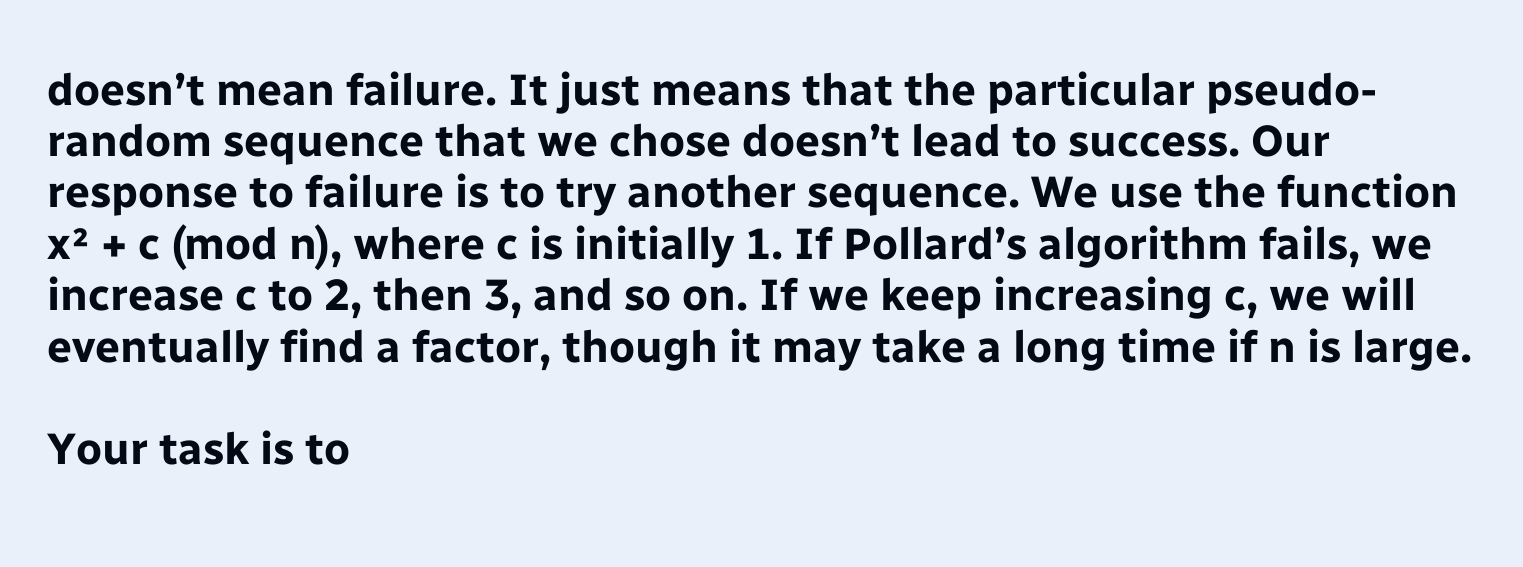doesn’t mean failure. It just means that the particular pseudo-random sequence that we chose doesn’t lead to success. Our response to failure is to try another sequence. We use the function x² + c (mod n), where c is initially 1. If Pollard’s algorithm fails, we increase c to 2, then 3, and so on. If we keep increasing c, we will eventually find a factor, though it may take a long time if n is large.

Your task is to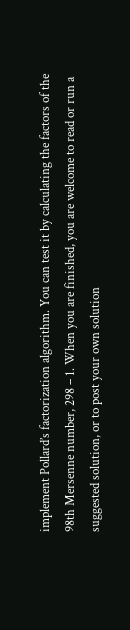implement Pollard’s factorization algorithm. You can test it by calculating the factors of the 98th Mersenne number, 298 – 1. When you are finished, you are welcome to read or run a suggested solution, or to post your own solution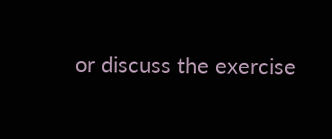or discuss the exercise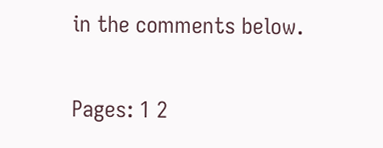in the comments below.


Pages: 1 2